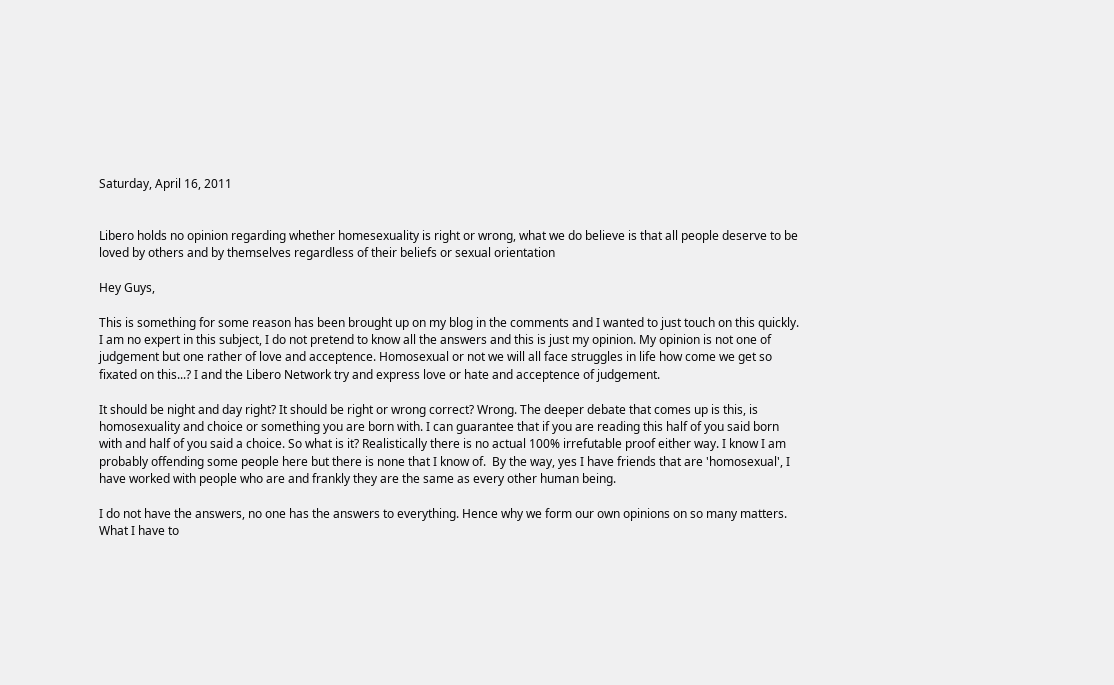Saturday, April 16, 2011


Libero holds no opinion regarding whether homesexuality is right or wrong, what we do believe is that all people deserve to be loved by others and by themselves regardless of their beliefs or sexual orientation

Hey Guys,

This is something for some reason has been brought up on my blog in the comments and I wanted to just touch on this quickly. I am no expert in this subject, I do not pretend to know all the answers and this is just my opinion. My opinion is not one of judgement but one rather of love and acceptence. Homosexual or not we will all face struggles in life how come we get so fixated on this...? I and the Libero Network try and express love or hate and acceptence of judgement.

It should be night and day right? It should be right or wrong correct? Wrong. The deeper debate that comes up is this, is homosexuality and choice or something you are born with. I can guarantee that if you are reading this half of you said born with and half of you said a choice. So what is it? Realistically there is no actual 100% irrefutable proof either way. I know I am probably offending some people here but there is none that I know of.  By the way, yes I have friends that are 'homosexual', I have worked with people who are and frankly they are the same as every other human being.

I do not have the answers, no one has the answers to everything. Hence why we form our own opinions on so many matters. What I have to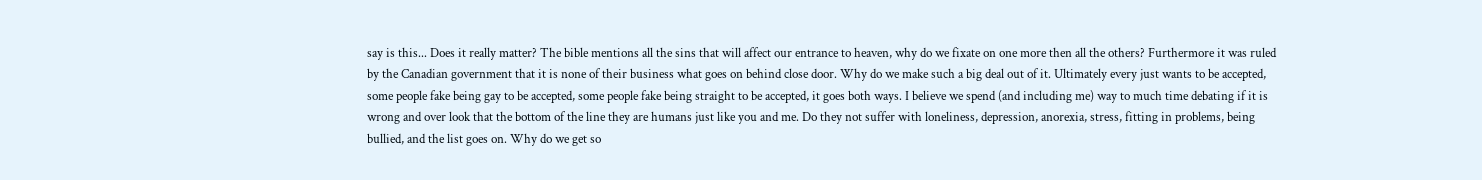say is this... Does it really matter? The bible mentions all the sins that will affect our entrance to heaven, why do we fixate on one more then all the others? Furthermore it was ruled by the Canadian government that it is none of their business what goes on behind close door. Why do we make such a big deal out of it. Ultimately every just wants to be accepted, some people fake being gay to be accepted, some people fake being straight to be accepted, it goes both ways. I believe we spend (and including me) way to much time debating if it is wrong and over look that the bottom of the line they are humans just like you and me. Do they not suffer with loneliness, depression, anorexia, stress, fitting in problems, being bullied, and the list goes on. Why do we get so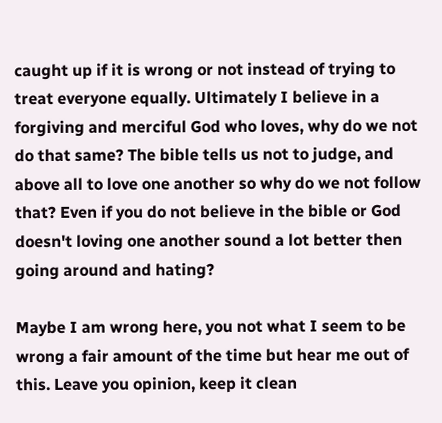caught up if it is wrong or not instead of trying to treat everyone equally. Ultimately I believe in a forgiving and merciful God who loves, why do we not do that same? The bible tells us not to judge, and above all to love one another so why do we not follow that? Even if you do not believe in the bible or God doesn't loving one another sound a lot better then going around and hating?

Maybe I am wrong here, you not what I seem to be wrong a fair amount of the time but hear me out of this. Leave you opinion, keep it clean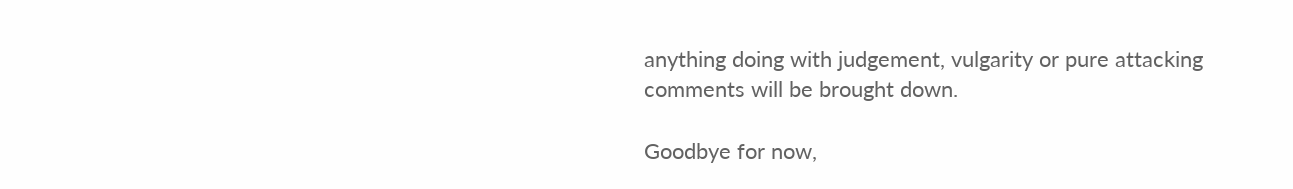anything doing with judgement, vulgarity or pure attacking comments will be brought down.

Goodbye for now,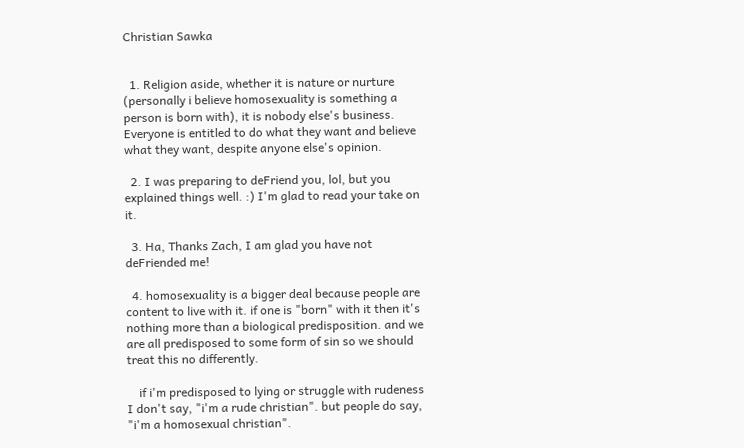Christian Sawka


  1. Religion aside, whether it is nature or nurture (personally i believe homosexuality is something a person is born with), it is nobody else's business. Everyone is entitled to do what they want and believe what they want, despite anyone else's opinion.

  2. I was preparing to deFriend you, lol, but you explained things well. :) I'm glad to read your take on it.

  3. Ha, Thanks Zach, I am glad you have not deFriended me!

  4. homosexuality is a bigger deal because people are content to live with it. if one is "born" with it then it's nothing more than a biological predisposition. and we are all predisposed to some form of sin so we should treat this no differently.

    if i'm predisposed to lying or struggle with rudeness I don't say, "i'm a rude christian". but people do say, "i'm a homosexual christian".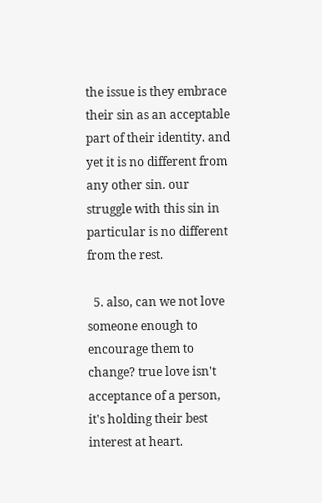the issue is they embrace their sin as an acceptable part of their identity. and yet it is no different from any other sin. our struggle with this sin in particular is no different from the rest.

  5. also, can we not love someone enough to encourage them to change? true love isn't acceptance of a person, it's holding their best interest at heart.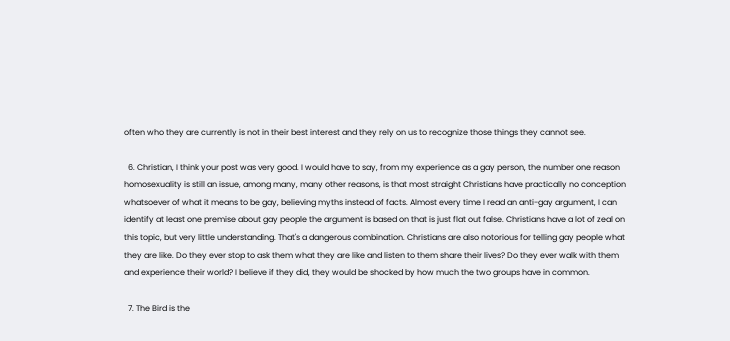often who they are currently is not in their best interest and they rely on us to recognize those things they cannot see.

  6. Christian, I think your post was very good. I would have to say, from my experience as a gay person, the number one reason homosexuality is still an issue, among many, many other reasons, is that most straight Christians have practically no conception whatsoever of what it means to be gay, believing myths instead of facts. Almost every time I read an anti-gay argument, I can identify at least one premise about gay people the argument is based on that is just flat out false. Christians have a lot of zeal on this topic, but very little understanding. That's a dangerous combination. Christians are also notorious for telling gay people what they are like. Do they ever stop to ask them what they are like and listen to them share their lives? Do they ever walk with them and experience their world? I believe if they did, they would be shocked by how much the two groups have in common.

  7. The Bird is the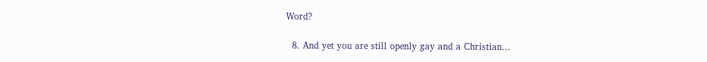Word?

  8. And yet you are still openly gay and a Christian...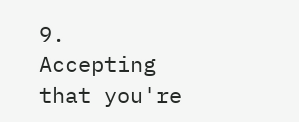9. Accepting that you're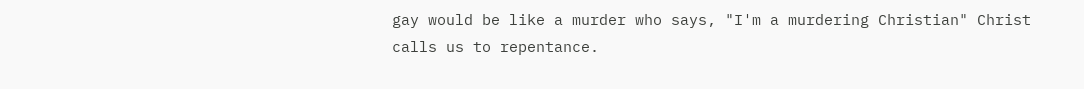gay would be like a murder who says, "I'm a murdering Christian" Christ calls us to repentance.